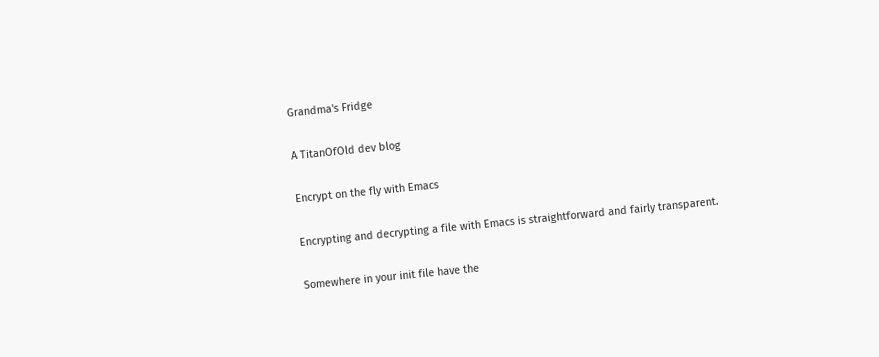Grandma's Fridge

A TitanOfOld dev blog

Encrypt on the fly with Emacs

Encrypting and decrypting a file with Emacs is straightforward and fairly transparent.

Somewhere in your init file have the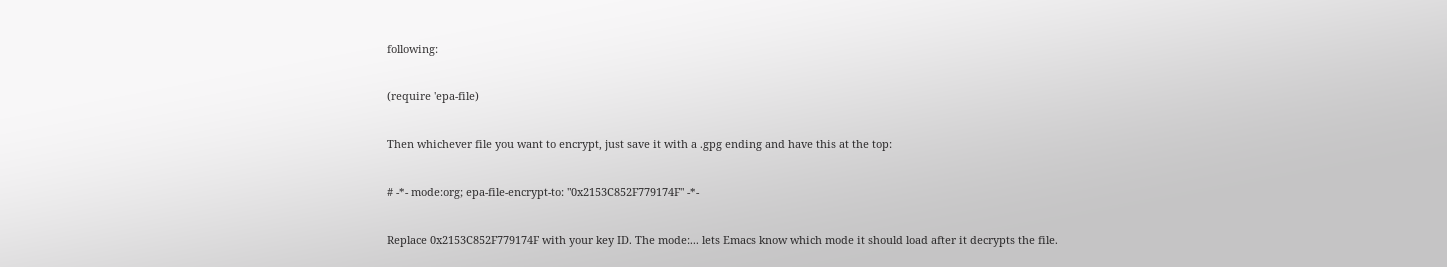following:

(require 'epa-file)

Then whichever file you want to encrypt, just save it with a .gpg ending and have this at the top:

# -*- mode:org; epa-file-encrypt-to: "0x2153C852F779174F" -*-

Replace 0x2153C852F779174F with your key ID. The mode:... lets Emacs know which mode it should load after it decrypts the file.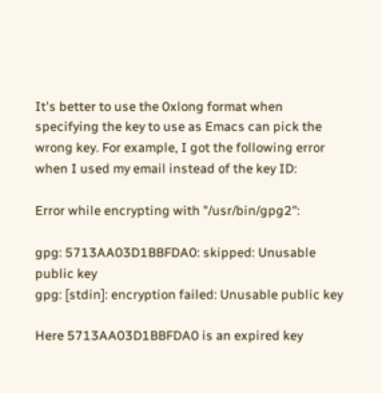It's better to use the 0xlong format when specifying the key to use as Emacs can pick the wrong key. For example, I got the following error when I used my email instead of the key ID:

Error while encrypting with "/usr/bin/gpg2":

gpg: 5713AA03D1BBFDA0: skipped: Unusable public key
gpg: [stdin]: encryption failed: Unusable public key

Here 5713AA03D1BBFDA0 is an expired key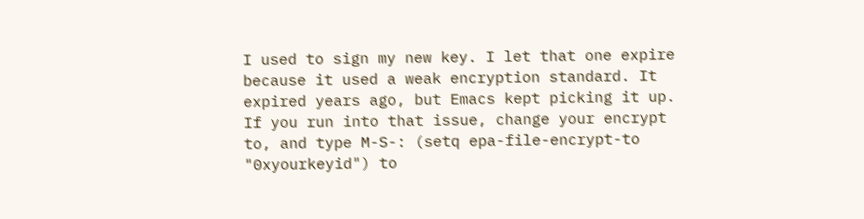I used to sign my new key. I let that one expire because it used a weak encryption standard. It expired years ago, but Emacs kept picking it up. If you run into that issue, change your encrypt to, and type M-S-: (setq epa-file-encrypt-to "0xyourkeyid") to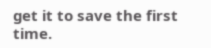get it to save the first time.